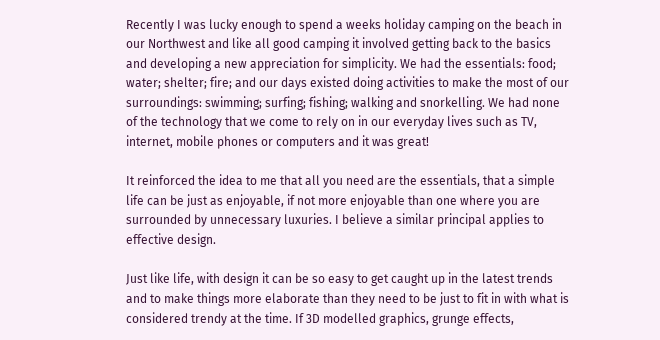Recently I was lucky enough to spend a weeks holiday camping on the beach in our Northwest and like all good camping it involved getting back to the basics and developing a new appreciation for simplicity. We had the essentials: food; water; shelter; fire; and our days existed doing activities to make the most of our surroundings: swimming; surfing; fishing; walking and snorkelling. We had none of the technology that we come to rely on in our everyday lives such as TV, internet, mobile phones or computers and it was great!

It reinforced the idea to me that all you need are the essentials, that a simple life can be just as enjoyable, if not more enjoyable than one where you are surrounded by unnecessary luxuries. I believe a similar principal applies to effective design.

Just like life, with design it can be so easy to get caught up in the latest trends and to make things more elaborate than they need to be just to fit in with what is considered trendy at the time. If 3D modelled graphics, grunge effects,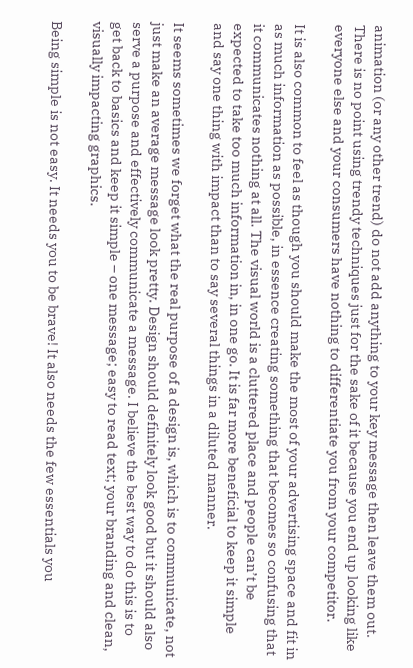animation (or any other trend) do not add anything to your key message then leave them out. There is no point using trendy techniques just for the sake of it because you end up looking like everyone else and your consumers have nothing to differentiate you from your competitor.

It is also common to feel as though you should make the most of your advertising space and fit in as much information as possible, in essence creating something that becomes so confusing that it communicates nothing at all. The visual world is a cluttered place and people can’t be expected to take too much information in, in one go. It is far more beneficial to keep it simple and say one thing with impact than to say several things in a diluted manner.

It seems sometimes we forget what the real purpose of a design is, which is to communicate, not just make an average message look pretty. Design should definitely look good but it should also serve a purpose and effectively communicate a message. I believe the best way to do this is to get back to basics and keep it simple – one message; easy to read text; your branding and clean, visually impacting graphics.

Being simple is not easy. It needs you to be brave! It also needs the few essentials you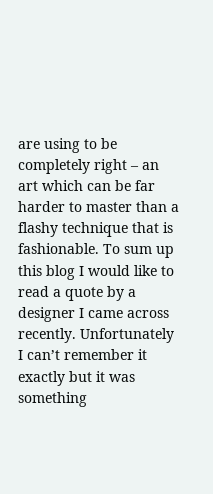are using to be completely right – an art which can be far harder to master than a flashy technique that is fashionable. To sum up this blog I would like to read a quote by a designer I came across recently. Unfortunately I can’t remember it exactly but it was something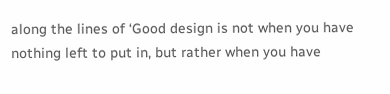along the lines of ‘Good design is not when you have nothing left to put in, but rather when you have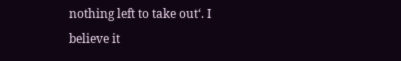nothing left to take out‘. I believe it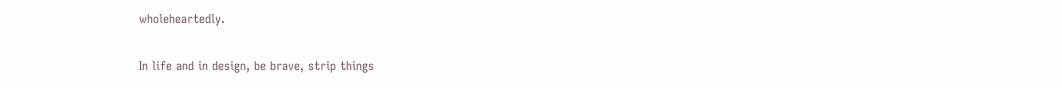wholeheartedly.

In life and in design, be brave, strip things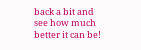back a bit and see how much better it can be!